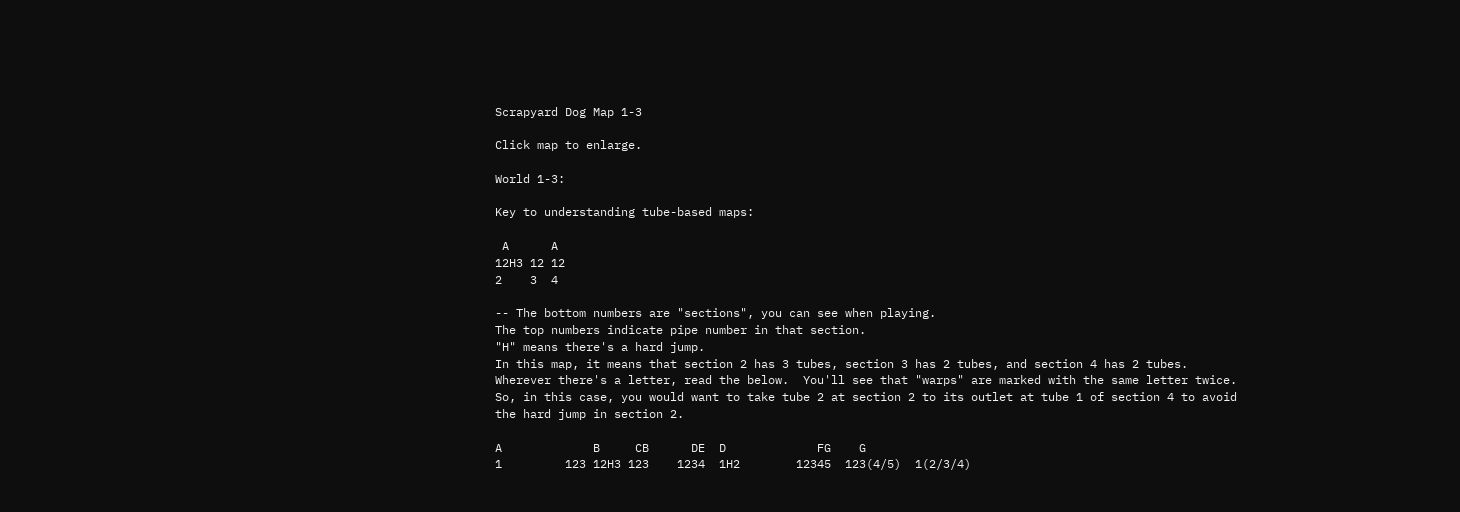Scrapyard Dog Map 1-3

Click map to enlarge.

World 1-3:

Key to understanding tube-based maps:

 A      A
12H3 12 12
2    3  4

-- The bottom numbers are "sections", you can see when playing.
The top numbers indicate pipe number in that section.
"H" means there's a hard jump.
In this map, it means that section 2 has 3 tubes, section 3 has 2 tubes, and section 4 has 2 tubes.
Wherever there's a letter, read the below.  You'll see that "warps" are marked with the same letter twice.
So, in this case, you would want to take tube 2 at section 2 to its outlet at tube 1 of section 4 to avoid
the hard jump in section 2.

A             B     CB      DE  D             FG    G
1         123 12H3 123    1234  1H2        12345  123(4/5)  1(2/3/4)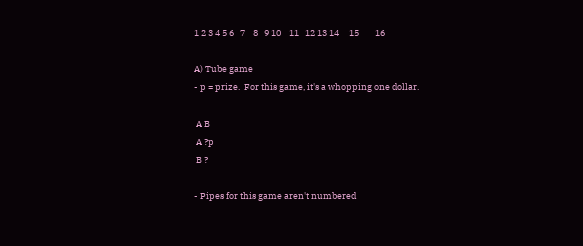1 2 3 4 5 6   7    8   9 10    11   12 13 14     15        16

A) Tube game
- p = prize.  For this game, it's a whopping one dollar.

 A B
 A ?p
 B ?

- Pipes for this game aren't numbered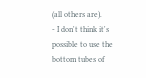(all others are).
- I don't think it's possible to use the bottom tubes of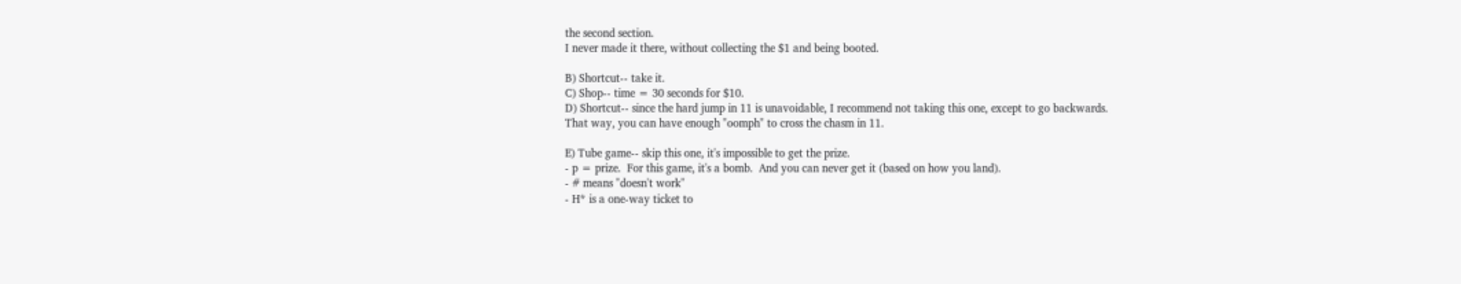the second section.
I never made it there, without collecting the $1 and being booted.

B) Shortcut-- take it.
C) Shop-- time = 30 seconds for $10.
D) Shortcut-- since the hard jump in 11 is unavoidable, I recommend not taking this one, except to go backwards.
That way, you can have enough "oomph" to cross the chasm in 11.

E) Tube game-- skip this one, it's impossible to get the prize.
- p = prize.  For this game, it's a bomb.  And you can never get it (based on how you land).
- # means "doesn't work"
- H* is a one-way ticket to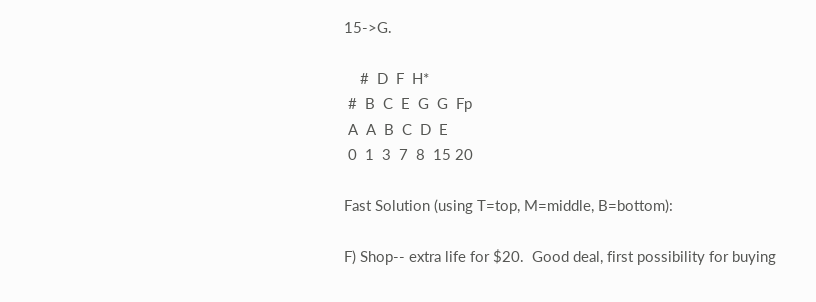15->G.

    #  D  F  H*
 #  B  C  E  G  G  Fp
 A  A  B  C  D  E
 0  1  3  7  8  15 20

Fast Solution (using T=top, M=middle, B=bottom):

F) Shop-- extra life for $20.  Good deal, first possibility for buying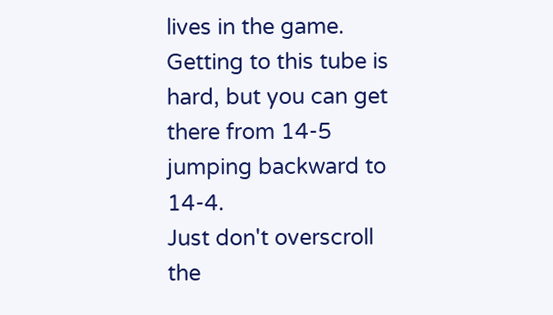lives in the game.
Getting to this tube is hard, but you can get there from 14-5 jumping backward to 14-4.
Just don't overscroll the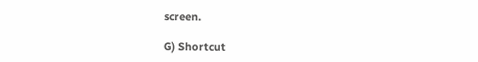screen.

G) Shortcut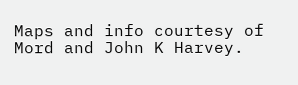Maps and info courtesy of Mord and John K Harvey.